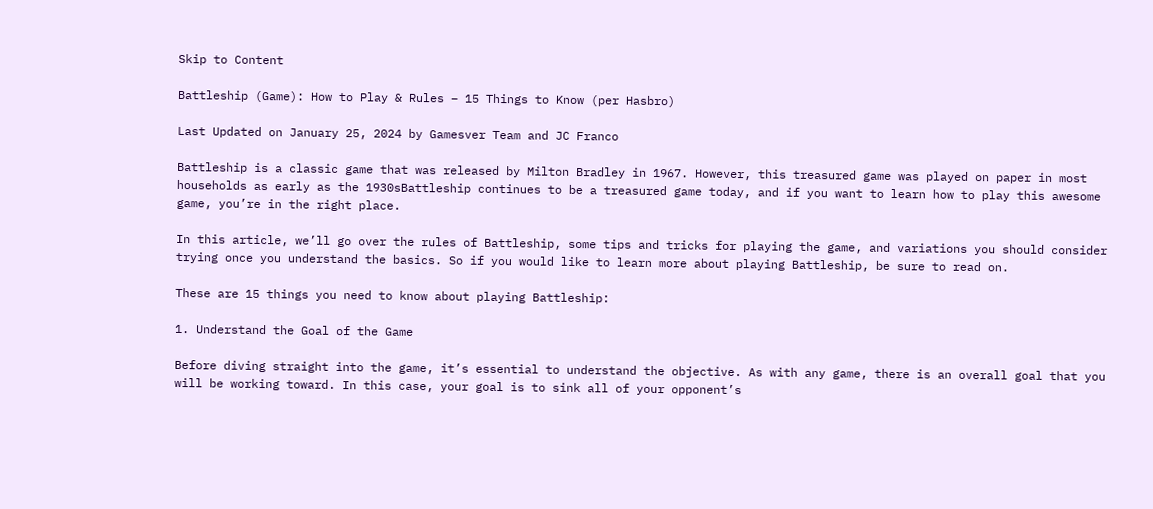Skip to Content

Battleship (Game): How to Play & Rules – 15 Things to Know (per Hasbro)

Last Updated on January 25, 2024 by Gamesver Team and JC Franco

Battleship is a classic game that was released by Milton Bradley in 1967. However, this treasured game was played on paper in most households as early as the 1930sBattleship continues to be a treasured game today, and if you want to learn how to play this awesome game, you’re in the right place.

In this article, we’ll go over the rules of Battleship, some tips and tricks for playing the game, and variations you should consider trying once you understand the basics. So if you would like to learn more about playing Battleship, be sure to read on.

These are 15 things you need to know about playing Battleship:

1. Understand the Goal of the Game

Before diving straight into the game, it’s essential to understand the objective. As with any game, there is an overall goal that you will be working toward. In this case, your goal is to sink all of your opponent’s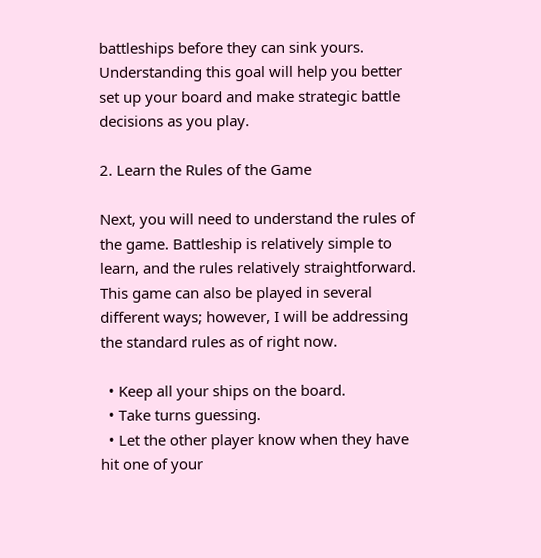battleships before they can sink yours. Understanding this goal will help you better set up your board and make strategic battle decisions as you play.

2. Learn the Rules of the Game

Next, you will need to understand the rules of the game. Battleship is relatively simple to learn, and the rules relatively straightforward. This game can also be played in several different ways; however, I will be addressing the standard rules as of right now.

  • Keep all your ships on the board.
  • Take turns guessing.
  • Let the other player know when they have hit one of your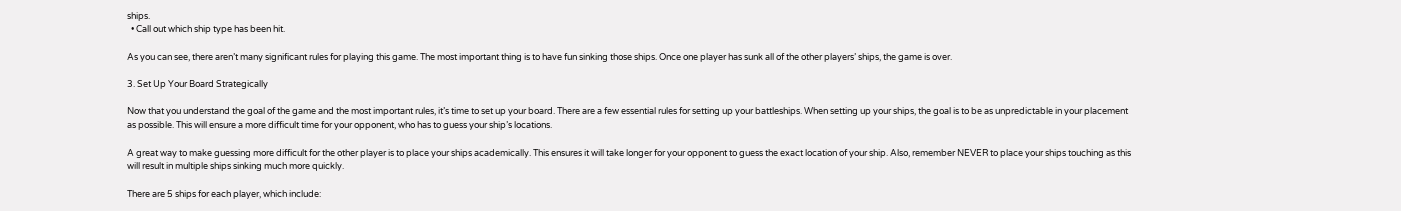ships.
  • Call out which ship type has been hit.

As you can see, there aren’t many significant rules for playing this game. The most important thing is to have fun sinking those ships. Once one player has sunk all of the other players’ ships, the game is over.

3. Set Up Your Board Strategically

Now that you understand the goal of the game and the most important rules, it’s time to set up your board. There are a few essential rules for setting up your battleships. When setting up your ships, the goal is to be as unpredictable in your placement as possible. This will ensure a more difficult time for your opponent, who has to guess your ship’s locations.

A great way to make guessing more difficult for the other player is to place your ships academically. This ensures it will take longer for your opponent to guess the exact location of your ship. Also, remember NEVER to place your ships touching as this will result in multiple ships sinking much more quickly.

There are 5 ships for each player, which include: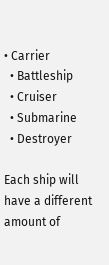• Carrier
  • Battleship
  • Cruiser
  • Submarine
  • Destroyer

Each ship will have a different amount of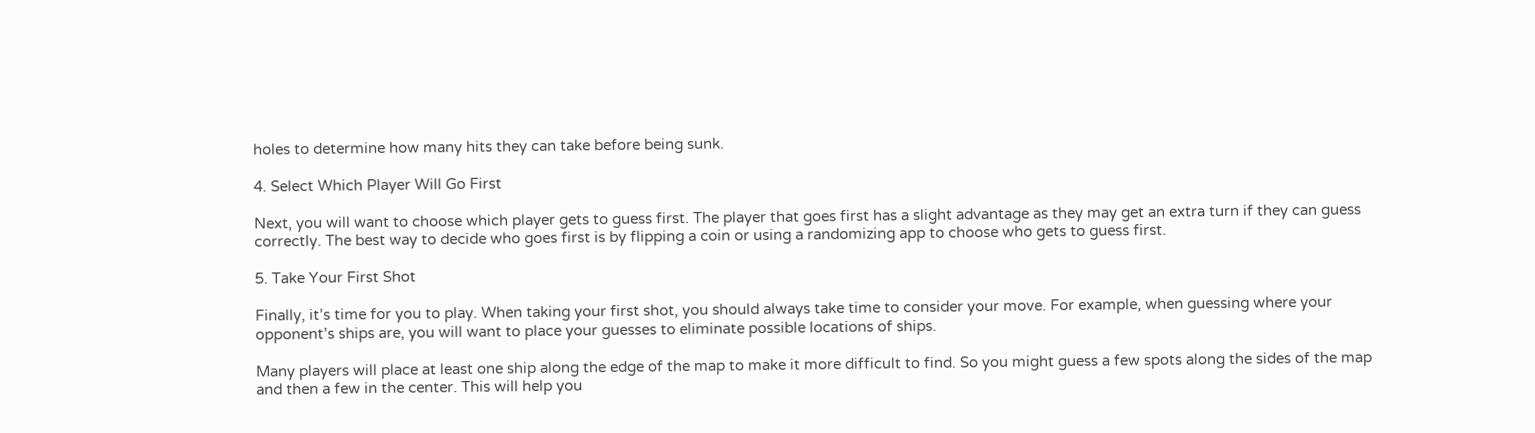holes to determine how many hits they can take before being sunk.

4. Select Which Player Will Go First

Next, you will want to choose which player gets to guess first. The player that goes first has a slight advantage as they may get an extra turn if they can guess correctly. The best way to decide who goes first is by flipping a coin or using a randomizing app to choose who gets to guess first.

5. Take Your First Shot

Finally, it’s time for you to play. When taking your first shot, you should always take time to consider your move. For example, when guessing where your opponent’s ships are, you will want to place your guesses to eliminate possible locations of ships.

Many players will place at least one ship along the edge of the map to make it more difficult to find. So you might guess a few spots along the sides of the map and then a few in the center. This will help you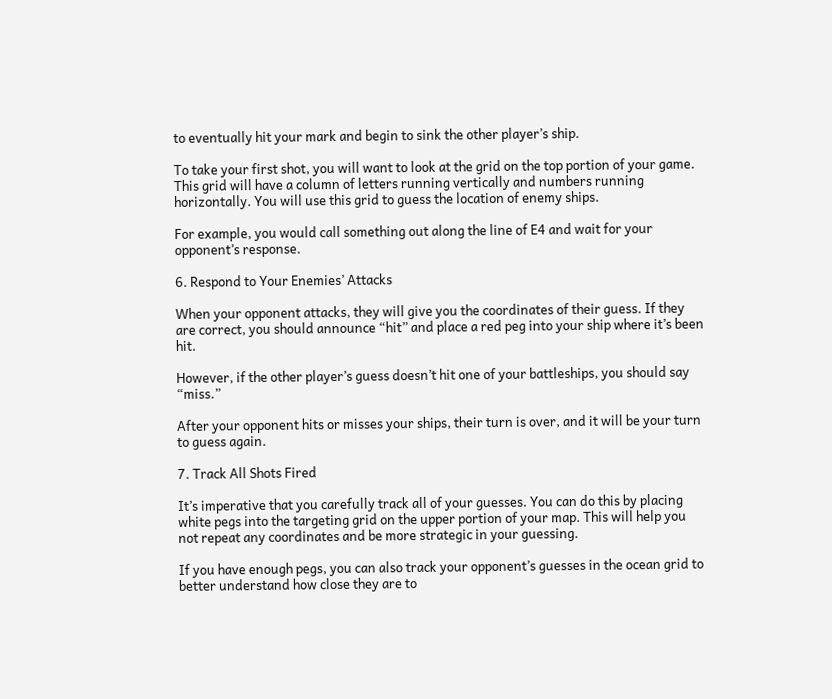to eventually hit your mark and begin to sink the other player’s ship.

To take your first shot, you will want to look at the grid on the top portion of your game. This grid will have a column of letters running vertically and numbers running horizontally. You will use this grid to guess the location of enemy ships.

For example, you would call something out along the line of E4 and wait for your opponent’s response.

6. Respond to Your Enemies’ Attacks

When your opponent attacks, they will give you the coordinates of their guess. If they are correct, you should announce “hit” and place a red peg into your ship where it’s been hit.

However, if the other player’s guess doesn’t hit one of your battleships, you should say “miss.”

After your opponent hits or misses your ships, their turn is over, and it will be your turn to guess again.

7. Track All Shots Fired

It’s imperative that you carefully track all of your guesses. You can do this by placing white pegs into the targeting grid on the upper portion of your map. This will help you not repeat any coordinates and be more strategic in your guessing.

If you have enough pegs, you can also track your opponent’s guesses in the ocean grid to better understand how close they are to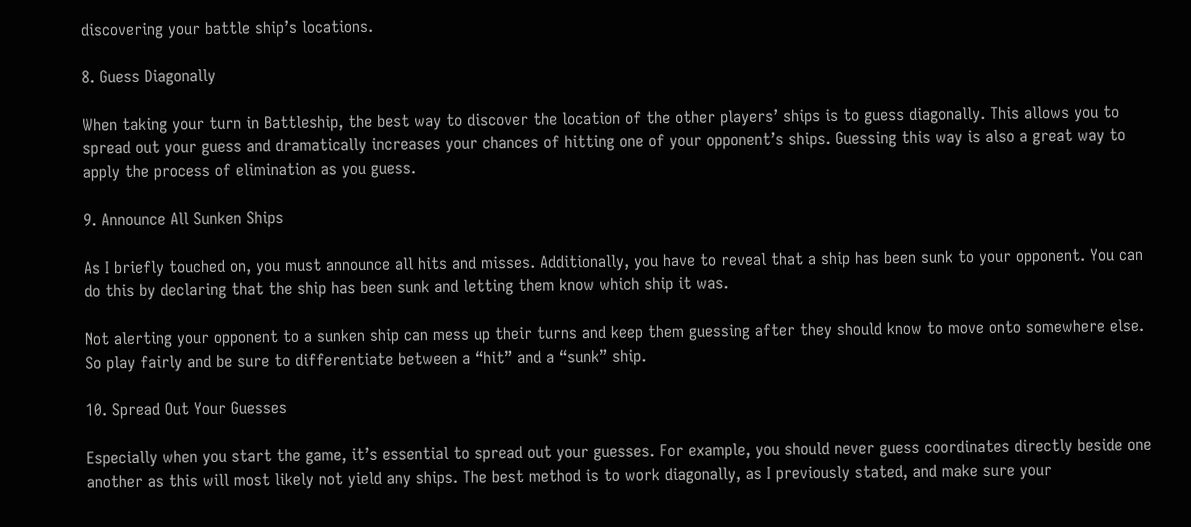discovering your battle ship’s locations.

8. Guess Diagonally

When taking your turn in Battleship, the best way to discover the location of the other players’ ships is to guess diagonally. This allows you to spread out your guess and dramatically increases your chances of hitting one of your opponent’s ships. Guessing this way is also a great way to apply the process of elimination as you guess.

9. Announce All Sunken Ships

As I briefly touched on, you must announce all hits and misses. Additionally, you have to reveal that a ship has been sunk to your opponent. You can do this by declaring that the ship has been sunk and letting them know which ship it was.

Not alerting your opponent to a sunken ship can mess up their turns and keep them guessing after they should know to move onto somewhere else. So play fairly and be sure to differentiate between a “hit” and a “sunk” ship.

10. Spread Out Your Guesses

Especially when you start the game, it’s essential to spread out your guesses. For example, you should never guess coordinates directly beside one another as this will most likely not yield any ships. The best method is to work diagonally, as I previously stated, and make sure your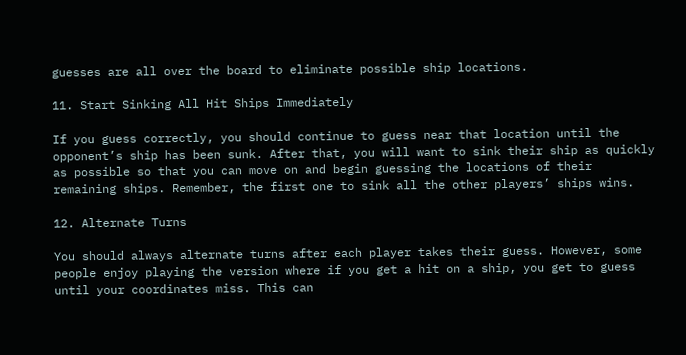guesses are all over the board to eliminate possible ship locations.

11. Start Sinking All Hit Ships Immediately

If you guess correctly, you should continue to guess near that location until the opponent’s ship has been sunk. After that, you will want to sink their ship as quickly as possible so that you can move on and begin guessing the locations of their remaining ships. Remember, the first one to sink all the other players’ ships wins.

12. Alternate Turns

You should always alternate turns after each player takes their guess. However, some people enjoy playing the version where if you get a hit on a ship, you get to guess until your coordinates miss. This can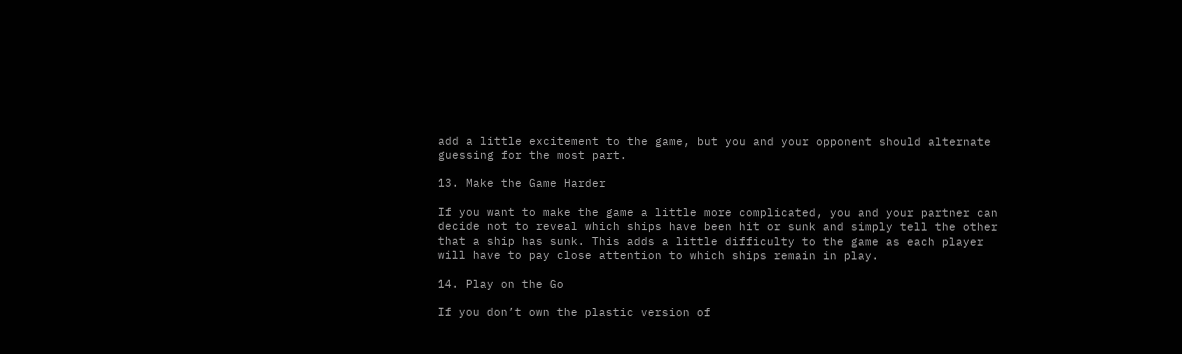add a little excitement to the game, but you and your opponent should alternate guessing for the most part.

13. Make the Game Harder

If you want to make the game a little more complicated, you and your partner can decide not to reveal which ships have been hit or sunk and simply tell the other that a ship has sunk. This adds a little difficulty to the game as each player will have to pay close attention to which ships remain in play.

14. Play on the Go

If you don’t own the plastic version of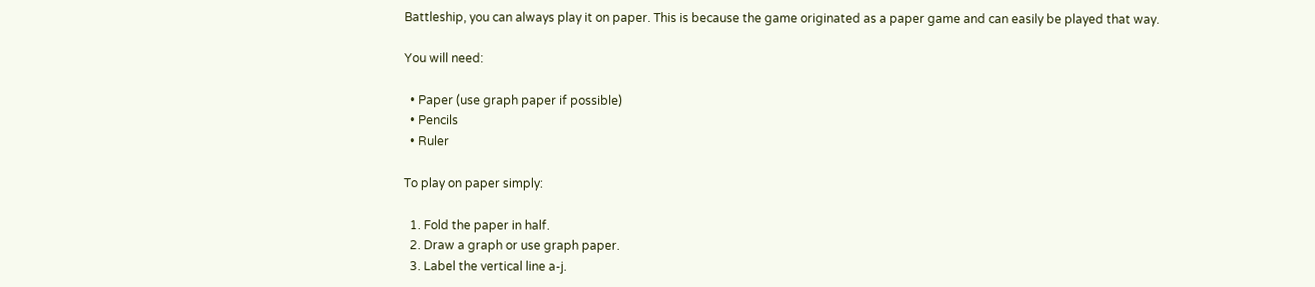Battleship, you can always play it on paper. This is because the game originated as a paper game and can easily be played that way.

You will need:

  • Paper (use graph paper if possible)
  • Pencils
  • Ruler

To play on paper simply:

  1. Fold the paper in half.
  2. Draw a graph or use graph paper.
  3. Label the vertical line a-j.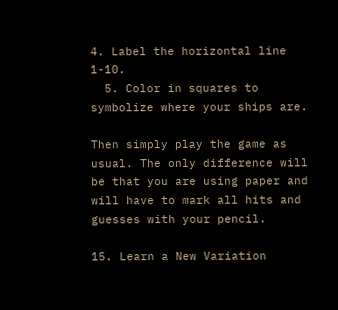4. Label the horizontal line 1-10.
  5. Color in squares to symbolize where your ships are.

Then simply play the game as usual. The only difference will be that you are using paper and will have to mark all hits and guesses with your pencil.

15. Learn a New Variation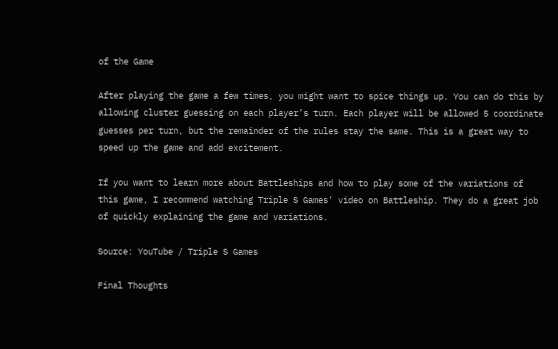of the Game

After playing the game a few times, you might want to spice things up. You can do this by allowing cluster guessing on each player’s turn. Each player will be allowed 5 coordinate guesses per turn, but the remainder of the rules stay the same. This is a great way to speed up the game and add excitement.

If you want to learn more about Battleships and how to play some of the variations of this game, I recommend watching Triple S Games’ video on Battleship. They do a great job of quickly explaining the game and variations.

Source: YouTube / Triple S Games

Final Thoughts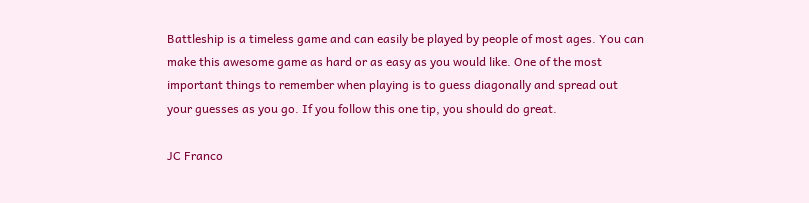Battleship is a timeless game and can easily be played by people of most ages. You can make this awesome game as hard or as easy as you would like. One of the most important things to remember when playing is to guess diagonally and spread out your guesses as you go. If you follow this one tip, you should do great.

JC Franco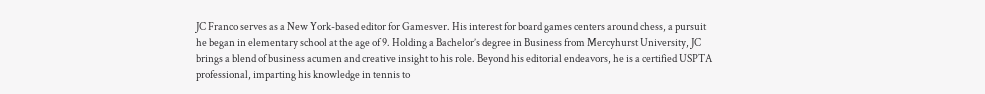JC Franco serves as a New York-based editor for Gamesver. His interest for board games centers around chess, a pursuit he began in elementary school at the age of 9. Holding a Bachelor’s degree in Business from Mercyhurst University, JC brings a blend of business acumen and creative insight to his role. Beyond his editorial endeavors, he is a certified USPTA professional, imparting his knowledge in tennis to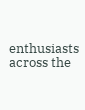enthusiasts across the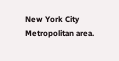New York City Metropolitan area.